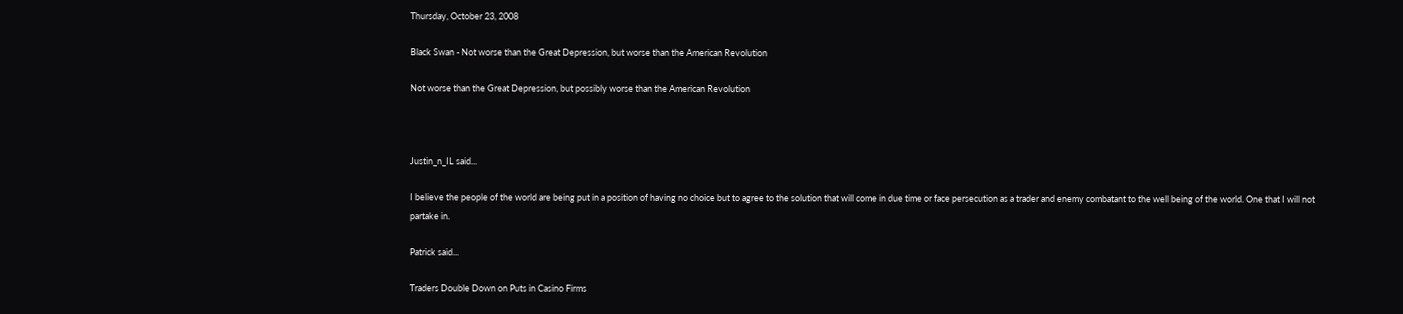Thursday, October 23, 2008

Black Swan - Not worse than the Great Depression, but worse than the American Revolution

Not worse than the Great Depression, but possibly worse than the American Revolution



Justin_n_IL said...

I believe the people of the world are being put in a position of having no choice but to agree to the solution that will come in due time or face persecution as a trader and enemy combatant to the well being of the world. One that I will not partake in.

Patrick said...

Traders Double Down on Puts in Casino Firms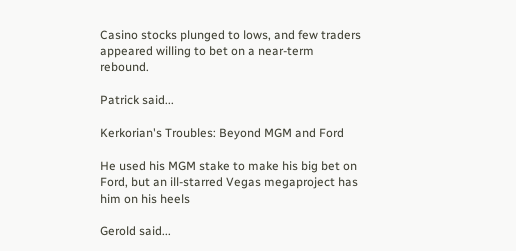Casino stocks plunged to lows, and few traders appeared willing to bet on a near-term rebound.

Patrick said...

Kerkorian's Troubles: Beyond MGM and Ford

He used his MGM stake to make his big bet on Ford, but an ill-starred Vegas megaproject has him on his heels

Gerold said...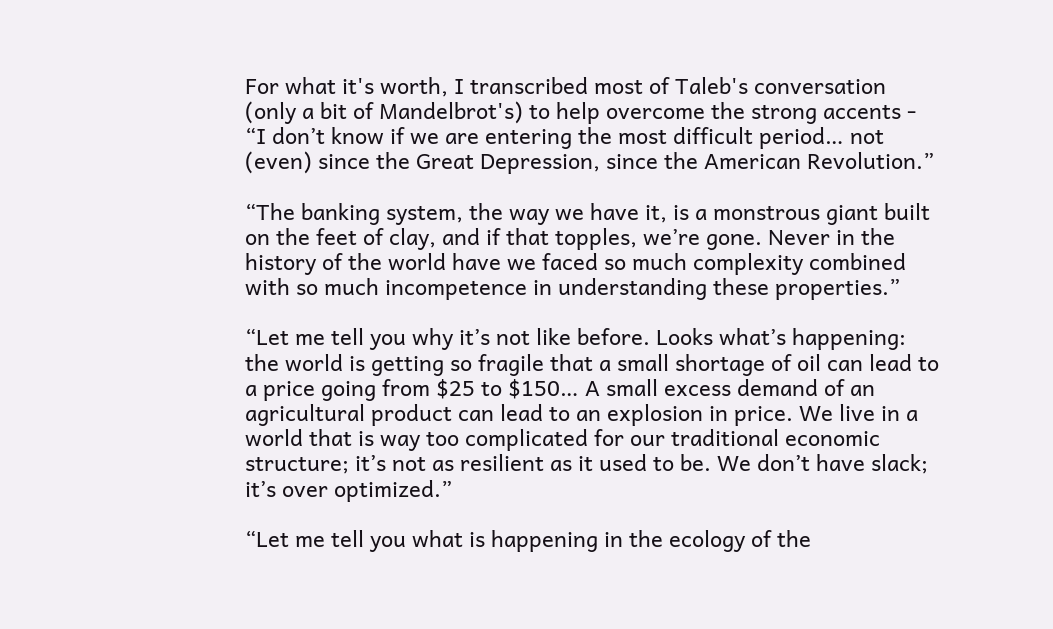For what it's worth, I transcribed most of Taleb's conversation (only a bit of Mandelbrot's) to help overcome the strong accents - “I don’t know if we are entering the most difficult period… not (even) since the Great Depression, since the American Revolution.”

“The banking system, the way we have it, is a monstrous giant built on the feet of clay, and if that topples, we’re gone. Never in the history of the world have we faced so much complexity combined with so much incompetence in understanding these properties.”

“Let me tell you why it’s not like before. Looks what’s happening: the world is getting so fragile that a small shortage of oil can lead to a price going from $25 to $150… A small excess demand of an agricultural product can lead to an explosion in price. We live in a world that is way too complicated for our traditional economic structure; it’s not as resilient as it used to be. We don’t have slack; it’s over optimized.”

“Let me tell you what is happening in the ecology of the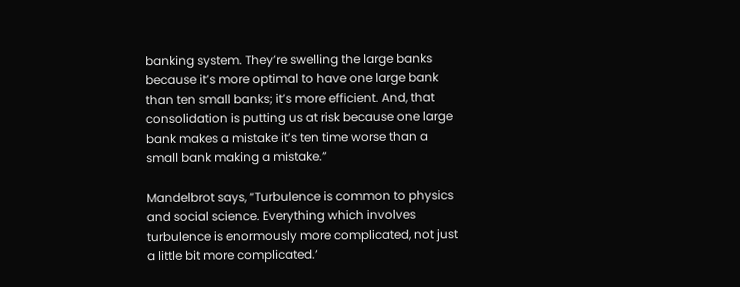banking system. They’re swelling the large banks because it’s more optimal to have one large bank than ten small banks; it’s more efficient. And, that consolidation is putting us at risk because one large bank makes a mistake it’s ten time worse than a small bank making a mistake.”

Mandelbrot says, “Turbulence is common to physics and social science. Everything which involves turbulence is enormously more complicated, not just a little bit more complicated.’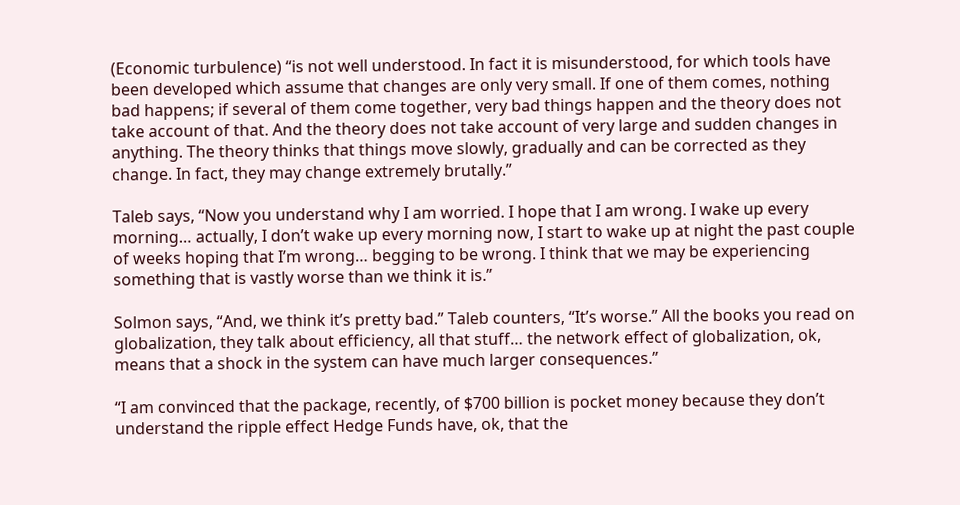(Economic turbulence) “is not well understood. In fact it is misunderstood, for which tools have been developed which assume that changes are only very small. If one of them comes, nothing bad happens; if several of them come together, very bad things happen and the theory does not take account of that. And the theory does not take account of very large and sudden changes in anything. The theory thinks that things move slowly, gradually and can be corrected as they change. In fact, they may change extremely brutally.”

Taleb says, “Now you understand why I am worried. I hope that I am wrong. I wake up every morning… actually, I don’t wake up every morning now, I start to wake up at night the past couple of weeks hoping that I’m wrong… begging to be wrong. I think that we may be experiencing something that is vastly worse than we think it is.”

Solmon says, “And, we think it’s pretty bad.” Taleb counters, “It’s worse.” All the books you read on globalization, they talk about efficiency, all that stuff… the network effect of globalization, ok, means that a shock in the system can have much larger consequences.”

“I am convinced that the package, recently, of $700 billion is pocket money because they don’t understand the ripple effect Hedge Funds have, ok, that the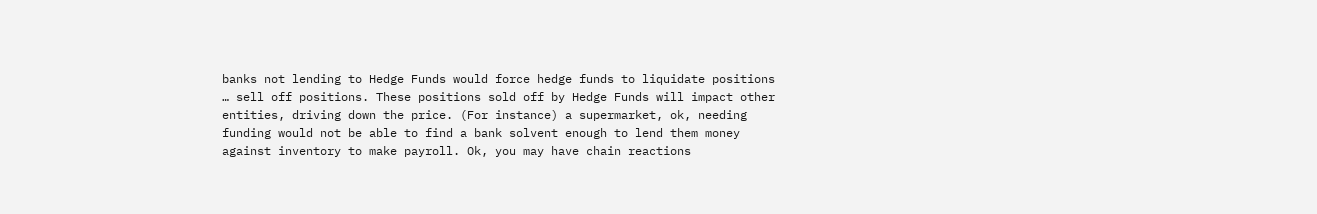banks not lending to Hedge Funds would force hedge funds to liquidate positions … sell off positions. These positions sold off by Hedge Funds will impact other entities, driving down the price. (For instance) a supermarket, ok, needing funding would not be able to find a bank solvent enough to lend them money against inventory to make payroll. Ok, you may have chain reactions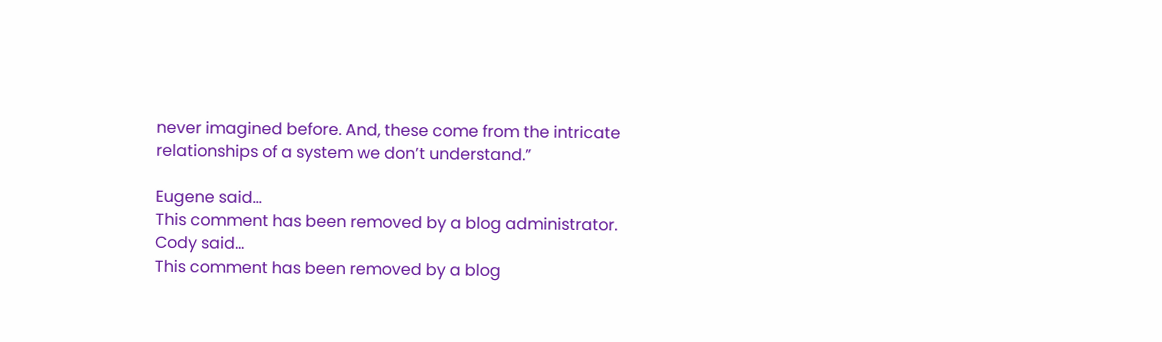never imagined before. And, these come from the intricate relationships of a system we don’t understand.”

Eugene said...
This comment has been removed by a blog administrator.
Cody said...
This comment has been removed by a blog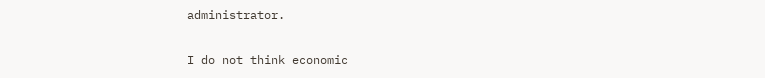administrator.

I do not think economic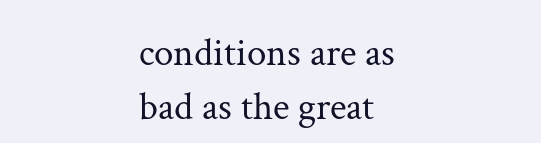conditions are as bad as the great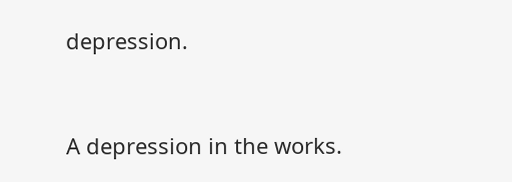depression.


A depression in the works.